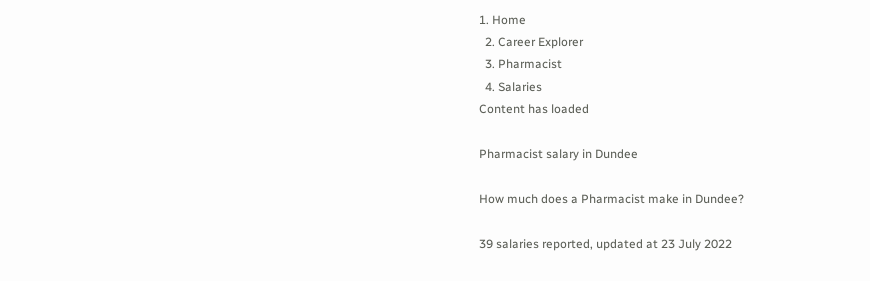1. Home
  2. Career Explorer
  3. Pharmacist
  4. Salaries
Content has loaded

Pharmacist salary in Dundee

How much does a Pharmacist make in Dundee?

39 salaries reported, updated at 23 July 2022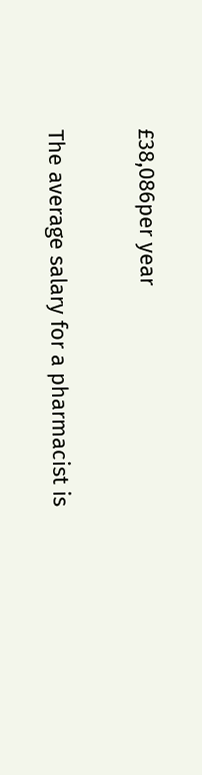£38,086per year

The average salary for a pharmacist is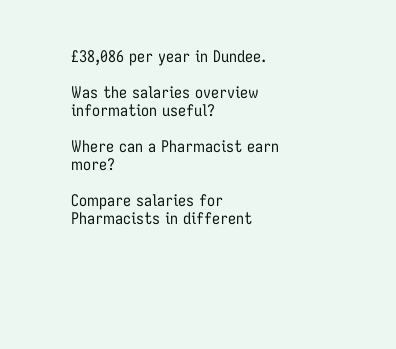£38,086 per year in Dundee.

Was the salaries overview information useful?

Where can a Pharmacist earn more?

Compare salaries for Pharmacists in different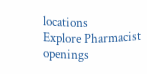locations
Explore Pharmacist openings